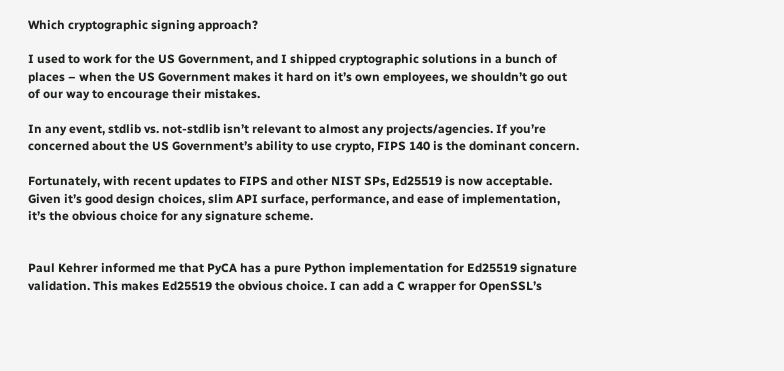Which cryptographic signing approach?

I used to work for the US Government, and I shipped cryptographic solutions in a bunch of places – when the US Government makes it hard on it’s own employees, we shouldn’t go out of our way to encourage their mistakes.

In any event, stdlib vs. not-stdlib isn’t relevant to almost any projects/agencies. If you’re concerned about the US Government’s ability to use crypto, FIPS 140 is the dominant concern.

Fortunately, with recent updates to FIPS and other NIST SPs, Ed25519 is now acceptable. Given it’s good design choices, slim API surface, performance, and ease of implementation, it’s the obvious choice for any signature scheme.


Paul Kehrer informed me that PyCA has a pure Python implementation for Ed25519 signature validation. This makes Ed25519 the obvious choice. I can add a C wrapper for OpenSSL’s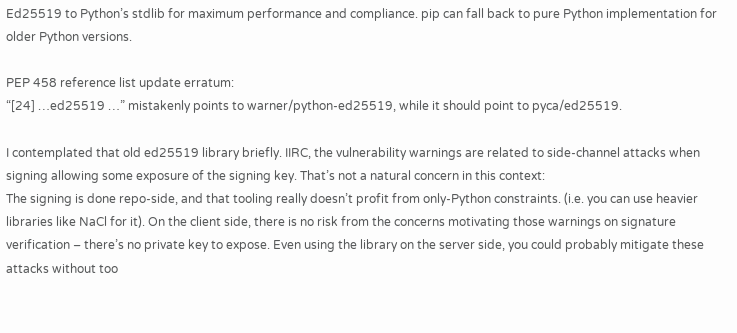Ed25519 to Python’s stdlib for maximum performance and compliance. pip can fall back to pure Python implementation for older Python versions.

PEP 458 reference list update erratum:
“[24] …ed25519 …” mistakenly points to warner/python-ed25519, while it should point to pyca/ed25519.

I contemplated that old ed25519 library briefly. IIRC, the vulnerability warnings are related to side-channel attacks when signing allowing some exposure of the signing key. That’s not a natural concern in this context:
The signing is done repo-side, and that tooling really doesn’t profit from only-Python constraints. (i.e. you can use heavier libraries like NaCl for it). On the client side, there is no risk from the concerns motivating those warnings on signature verification – there’s no private key to expose. Even using the library on the server side, you could probably mitigate these attacks without too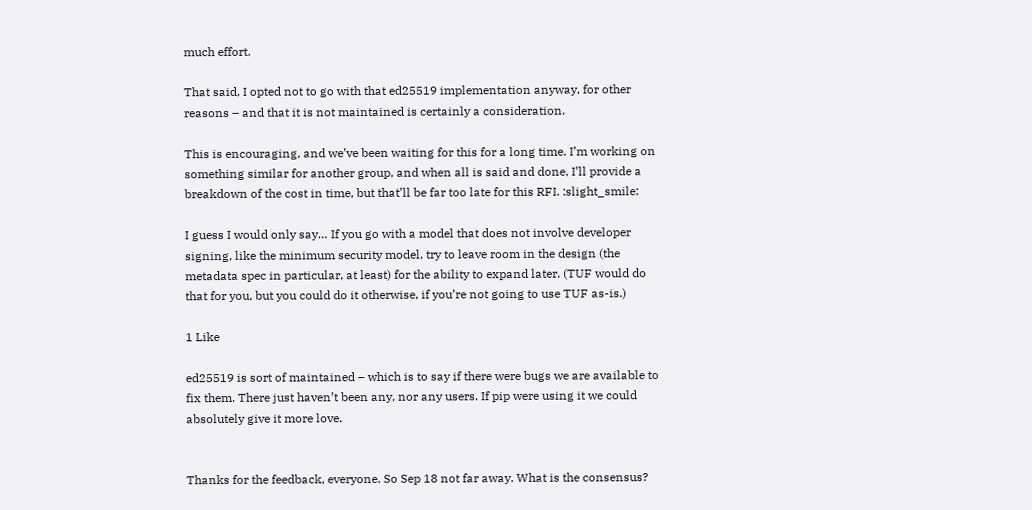much effort.

That said, I opted not to go with that ed25519 implementation anyway, for other reasons – and that it is not maintained is certainly a consideration.

This is encouraging, and we’ve been waiting for this for a long time. I’m working on something similar for another group, and when all is said and done, I’ll provide a breakdown of the cost in time, but that’ll be far too late for this RFI. :slight_smile:

I guess I would only say… If you go with a model that does not involve developer signing, like the minimum security model, try to leave room in the design (the metadata spec in particular, at least) for the ability to expand later. (TUF would do that for you, but you could do it otherwise, if you’re not going to use TUF as-is.)

1 Like

ed25519 is sort of maintained – which is to say if there were bugs we are available to fix them. There just haven’t been any, nor any users. If pip were using it we could absolutely give it more love.


Thanks for the feedback, everyone. So Sep 18 not far away. What is the consensus?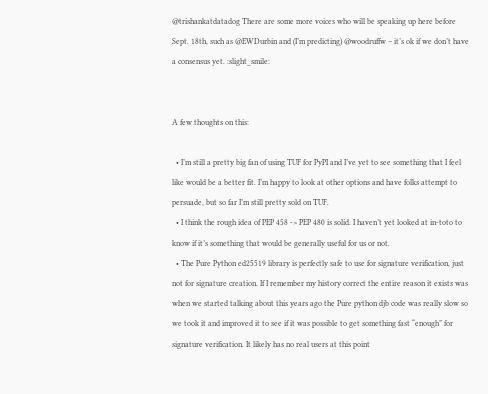@trishankatdatadog There are some more voices who will be speaking up here before Sept. 18th, such as @EWDurbin and (I’m predicting) @woodruffw – it’s ok if we don’t have a consensus yet. :slight_smile:


A few thoughts on this:

  • I’m still a pretty big fan of using TUF for PyPI and I’ve yet to see something that I feel like would be a better fit. I’m happy to look at other options and have folks attempt to persuade, but so far I’m still pretty sold on TUF.
  • I think the rough idea of PEP 458 -> PEP 480 is solid. I haven’t yet looked at in-toto to know if it’s something that would be generally useful for us or not.
  • The Pure Python ed25519 library is perfectly safe to use for signature verification, just not for signature creation. If I remember my history correct the entire reason it exists was when we started talking about this years ago the Pure python djb code was really slow so we took it and improved it to see if it was possible to get something fast “enough” for signature verification. It likely has no real users at this point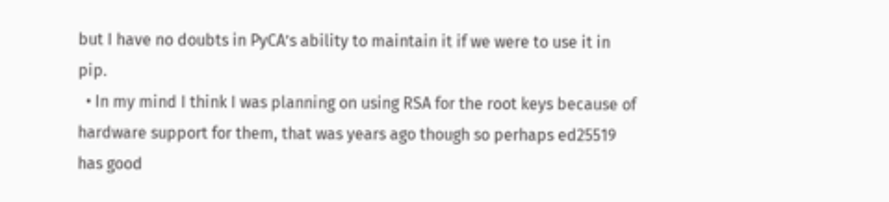but I have no doubts in PyCA’s ability to maintain it if we were to use it in pip.
  • In my mind I think I was planning on using RSA for the root keys because of hardware support for them, that was years ago though so perhaps ed25519 has good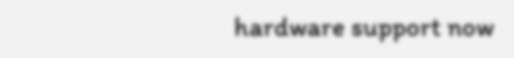hardware support now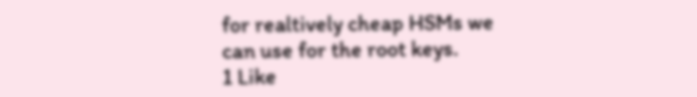for realtively cheap HSMs we can use for the root keys.
1 Like